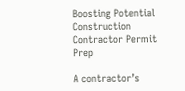Boosting Potential Construction Contractor Permit Prep

A contractor’s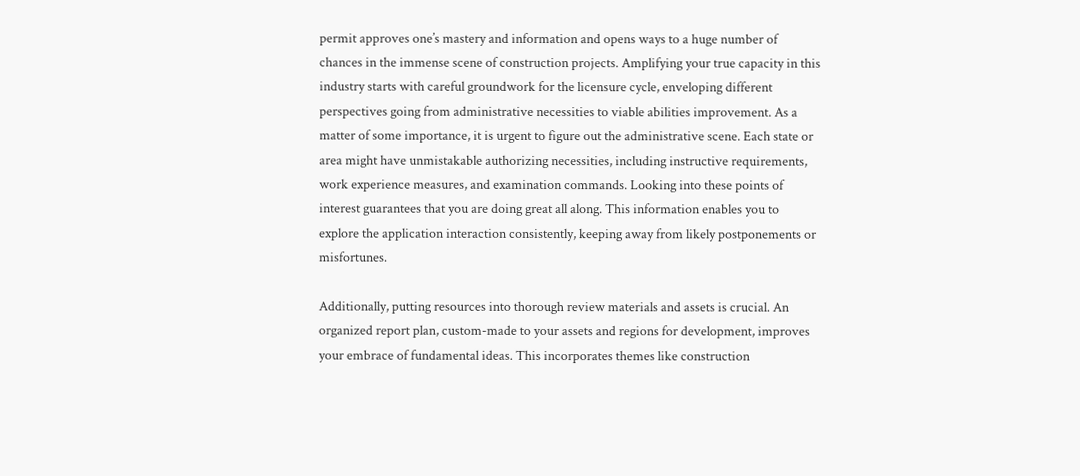permit approves one’s mastery and information and opens ways to a huge number of chances in the immense scene of construction projects. Amplifying your true capacity in this industry starts with careful groundwork for the licensure cycle, enveloping different perspectives going from administrative necessities to viable abilities improvement. As a matter of some importance, it is urgent to figure out the administrative scene. Each state or area might have unmistakable authorizing necessities, including instructive requirements, work experience measures, and examination commands. Looking into these points of interest guarantees that you are doing great all along. This information enables you to explore the application interaction consistently, keeping away from likely postponements or misfortunes.

Additionally, putting resources into thorough review materials and assets is crucial. An organized report plan, custom-made to your assets and regions for development, improves your embrace of fundamental ideas. This incorporates themes like construction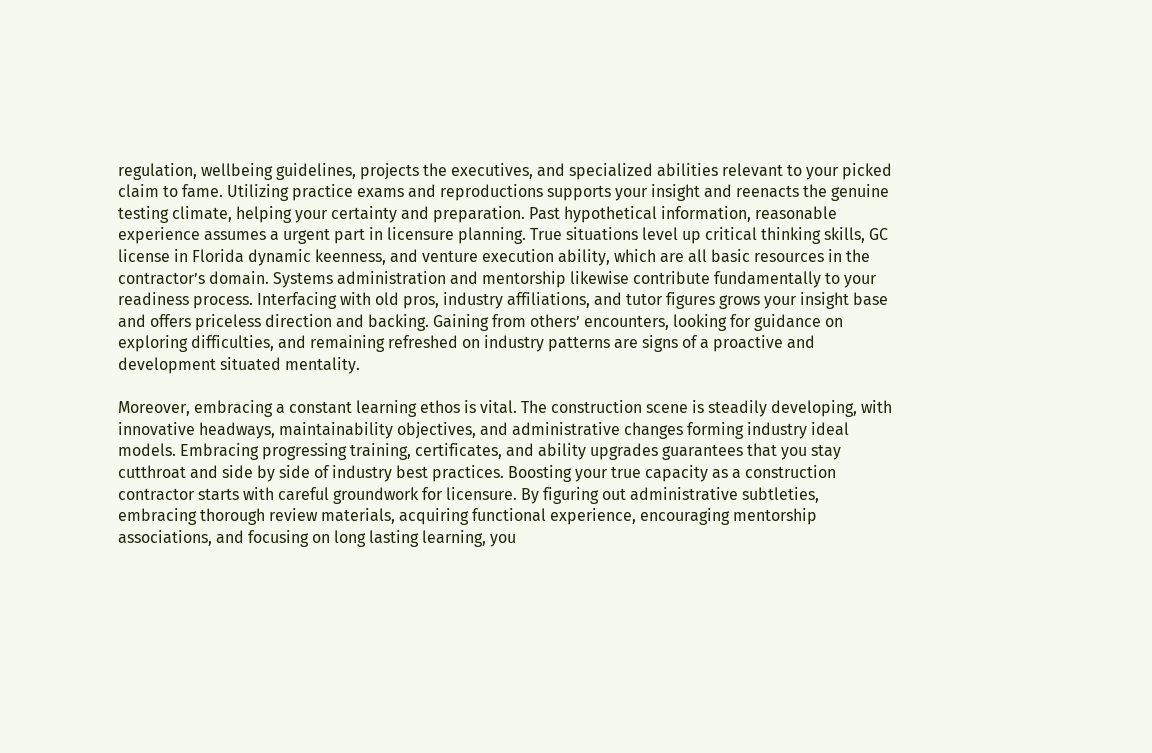regulation, wellbeing guidelines, projects the executives, and specialized abilities relevant to your picked claim to fame. Utilizing practice exams and reproductions supports your insight and reenacts the genuine testing climate, helping your certainty and preparation. Past hypothetical information, reasonable experience assumes a urgent part in licensure planning. True situations level up critical thinking skills, GC license in Florida dynamic keenness, and venture execution ability, which are all basic resources in the contractor’s domain. Systems administration and mentorship likewise contribute fundamentally to your readiness process. Interfacing with old pros, industry affiliations, and tutor figures grows your insight base and offers priceless direction and backing. Gaining from others’ encounters, looking for guidance on exploring difficulties, and remaining refreshed on industry patterns are signs of a proactive and development situated mentality.

Moreover, embracing a constant learning ethos is vital. The construction scene is steadily developing, with innovative headways, maintainability objectives, and administrative changes forming industry ideal models. Embracing progressing training, certificates, and ability upgrades guarantees that you stay cutthroat and side by side of industry best practices. Boosting your true capacity as a construction contractor starts with careful groundwork for licensure. By figuring out administrative subtleties, embracing thorough review materials, acquiring functional experience, encouraging mentorship associations, and focusing on long lasting learning, you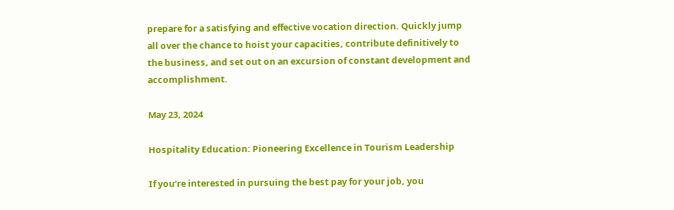prepare for a satisfying and effective vocation direction. Quickly jump all over the chance to hoist your capacities, contribute definitively to the business, and set out on an excursion of constant development and accomplishment.

May 23, 2024

Hospitality Education: Pioneering Excellence in Tourism Leadership

If you’re interested in pursuing the best pay for your job, you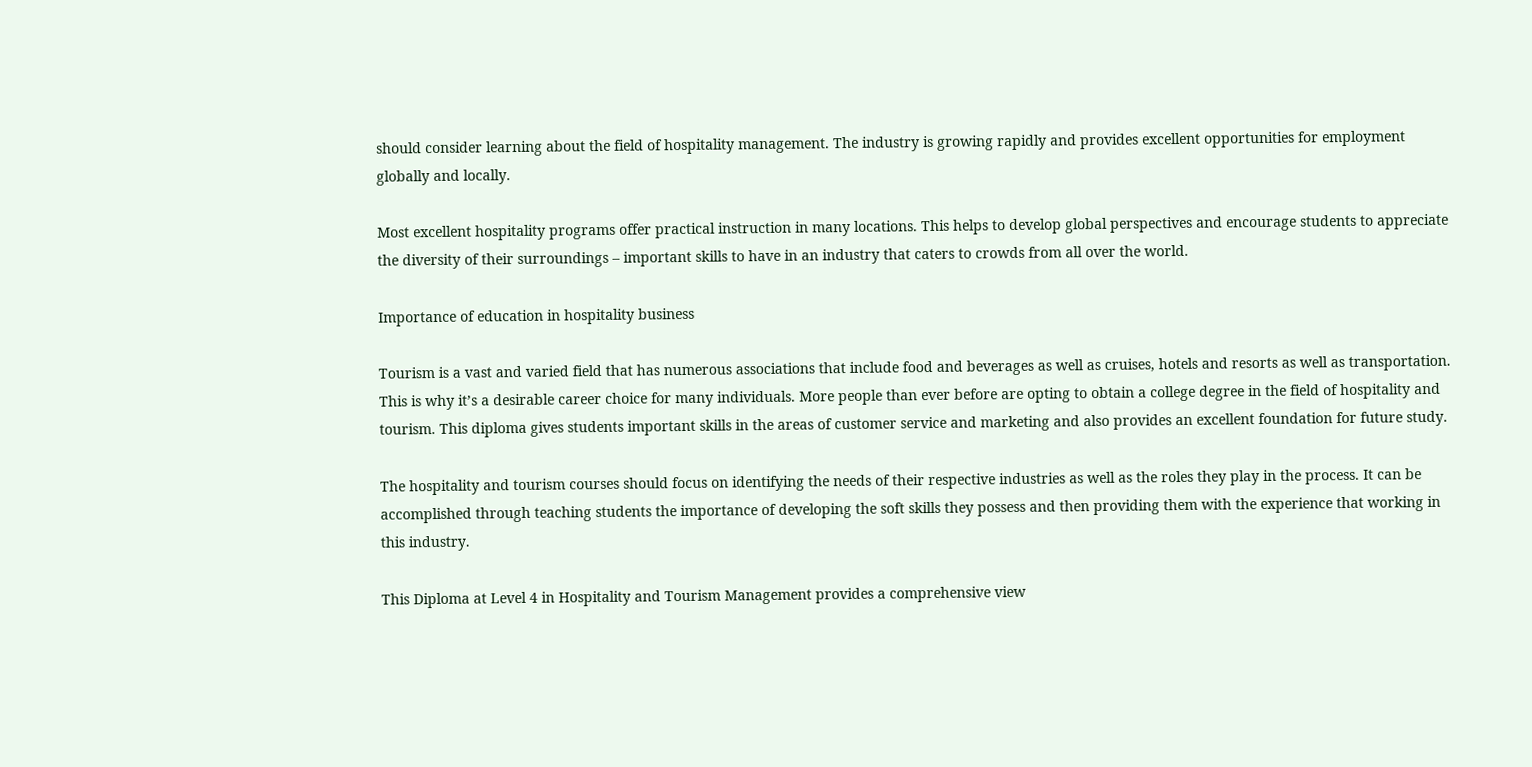should consider learning about the field of hospitality management. The industry is growing rapidly and provides excellent opportunities for employment globally and locally.

Most excellent hospitality programs offer practical instruction in many locations. This helps to develop global perspectives and encourage students to appreciate the diversity of their surroundings – important skills to have in an industry that caters to crowds from all over the world.

Importance of education in hospitality business

Tourism is a vast and varied field that has numerous associations that include food and beverages as well as cruises, hotels and resorts as well as transportation. This is why it’s a desirable career choice for many individuals. More people than ever before are opting to obtain a college degree in the field of hospitality and tourism. This diploma gives students important skills in the areas of customer service and marketing and also provides an excellent foundation for future study.

The hospitality and tourism courses should focus on identifying the needs of their respective industries as well as the roles they play in the process. It can be accomplished through teaching students the importance of developing the soft skills they possess and then providing them with the experience that working in this industry.

This Diploma at Level 4 in Hospitality and Tourism Management provides a comprehensive view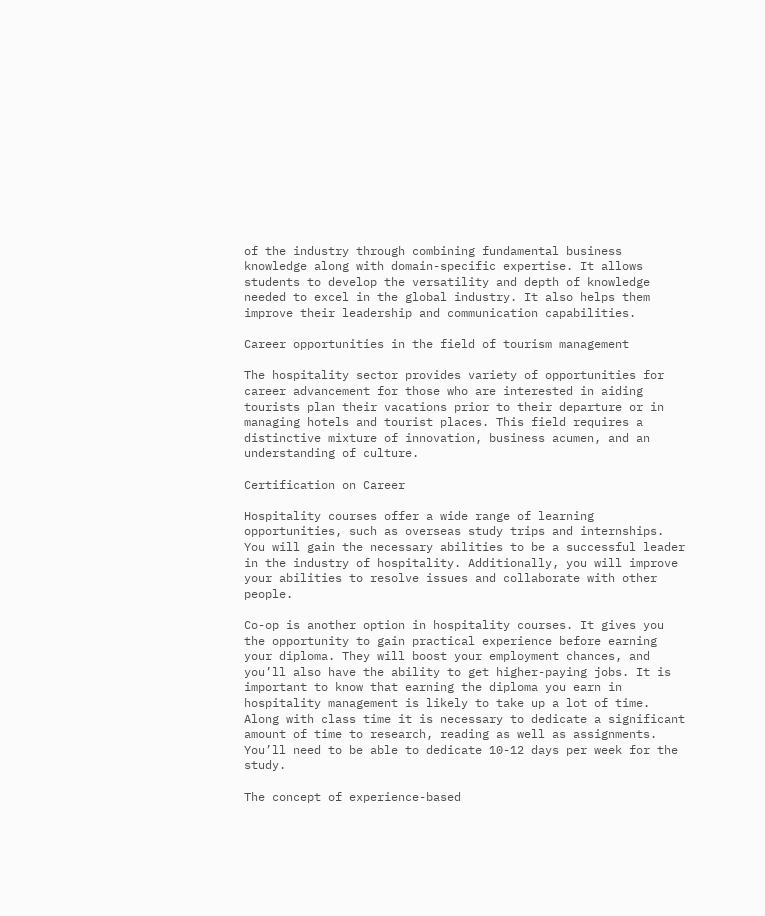of the industry through combining fundamental business knowledge along with domain-specific expertise. It allows students to develop the versatility and depth of knowledge needed to excel in the global industry. It also helps them improve their leadership and communication capabilities.

Career opportunities in the field of tourism management

The hospitality sector provides variety of opportunities for career advancement for those who are interested in aiding tourists plan their vacations prior to their departure or in managing hotels and tourist places. This field requires a distinctive mixture of innovation, business acumen, and an understanding of culture.

Certification on Career

Hospitality courses offer a wide range of learning opportunities, such as overseas study trips and internships. You will gain the necessary abilities to be a successful leader in the industry of hospitality. Additionally, you will improve your abilities to resolve issues and collaborate with other people.

Co-op is another option in hospitality courses. It gives you the opportunity to gain practical experience before earning your diploma. They will boost your employment chances, and you’ll also have the ability to get higher-paying jobs. It is important to know that earning the diploma you earn in hospitality management is likely to take up a lot of time. Along with class time it is necessary to dedicate a significant amount of time to research, reading as well as assignments. You’ll need to be able to dedicate 10-12 days per week for the study.

The concept of experience-based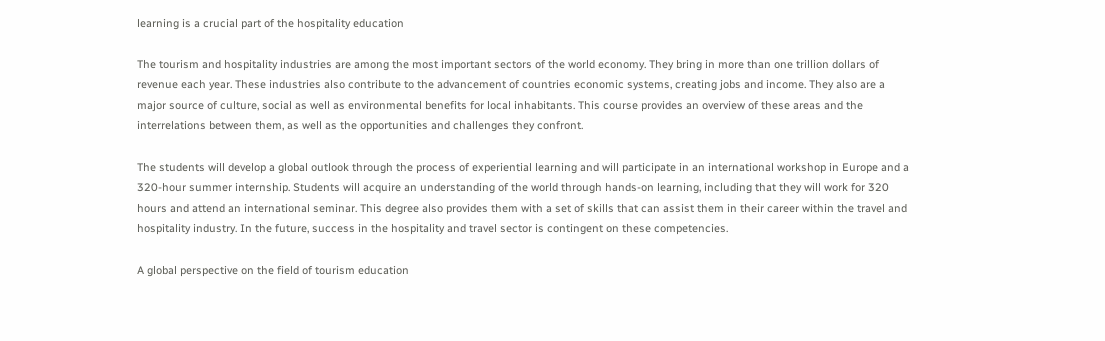learning is a crucial part of the hospitality education

The tourism and hospitality industries are among the most important sectors of the world economy. They bring in more than one trillion dollars of revenue each year. These industries also contribute to the advancement of countries economic systems, creating jobs and income. They also are a major source of culture, social as well as environmental benefits for local inhabitants. This course provides an overview of these areas and the interrelations between them, as well as the opportunities and challenges they confront.

The students will develop a global outlook through the process of experiential learning and will participate in an international workshop in Europe and a 320-hour summer internship. Students will acquire an understanding of the world through hands-on learning, including that they will work for 320 hours and attend an international seminar. This degree also provides them with a set of skills that can assist them in their career within the travel and hospitality industry. In the future, success in the hospitality and travel sector is contingent on these competencies.

A global perspective on the field of tourism education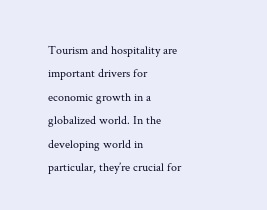Tourism and hospitality are important drivers for economic growth in a globalized world. In the developing world in particular, they’re crucial for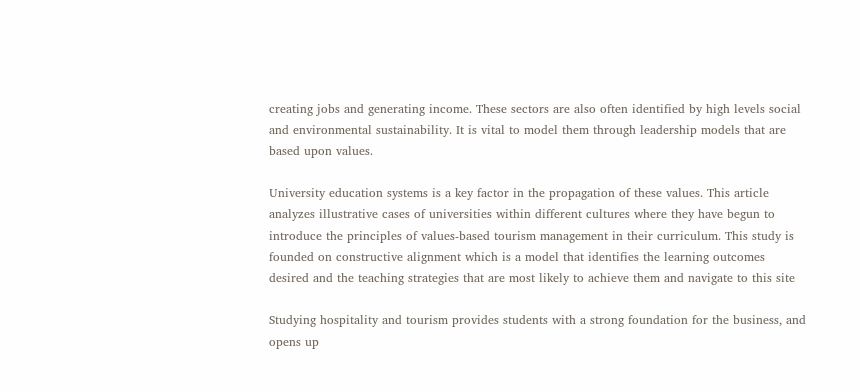creating jobs and generating income. These sectors are also often identified by high levels social and environmental sustainability. It is vital to model them through leadership models that are based upon values.

University education systems is a key factor in the propagation of these values. This article analyzes illustrative cases of universities within different cultures where they have begun to introduce the principles of values-based tourism management in their curriculum. This study is founded on constructive alignment which is a model that identifies the learning outcomes desired and the teaching strategies that are most likely to achieve them and navigate to this site

Studying hospitality and tourism provides students with a strong foundation for the business, and opens up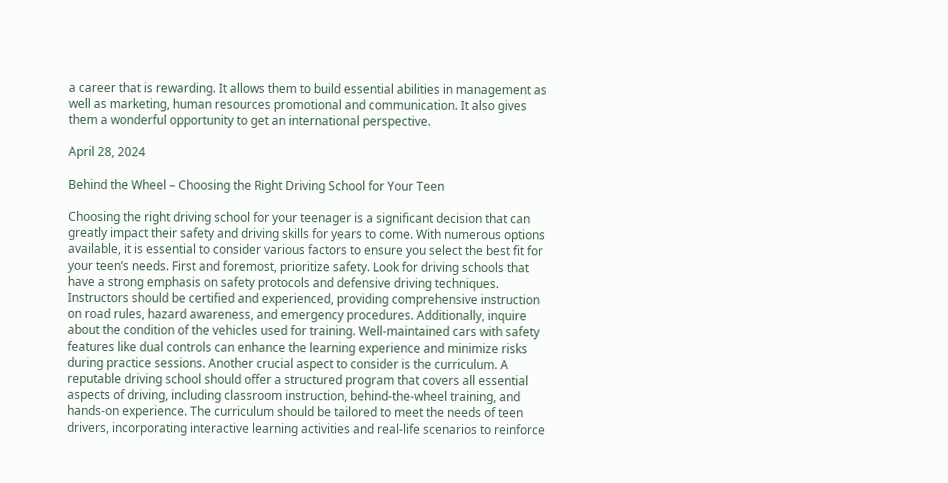a career that is rewarding. It allows them to build essential abilities in management as well as marketing, human resources promotional and communication. It also gives them a wonderful opportunity to get an international perspective.

April 28, 2024

Behind the Wheel – Choosing the Right Driving School for Your Teen

Choosing the right driving school for your teenager is a significant decision that can greatly impact their safety and driving skills for years to come. With numerous options available, it is essential to consider various factors to ensure you select the best fit for your teen’s needs. First and foremost, prioritize safety. Look for driving schools that have a strong emphasis on safety protocols and defensive driving techniques. Instructors should be certified and experienced, providing comprehensive instruction on road rules, hazard awareness, and emergency procedures. Additionally, inquire about the condition of the vehicles used for training. Well-maintained cars with safety features like dual controls can enhance the learning experience and minimize risks during practice sessions. Another crucial aspect to consider is the curriculum. A reputable driving school should offer a structured program that covers all essential aspects of driving, including classroom instruction, behind-the-wheel training, and hands-on experience. The curriculum should be tailored to meet the needs of teen drivers, incorporating interactive learning activities and real-life scenarios to reinforce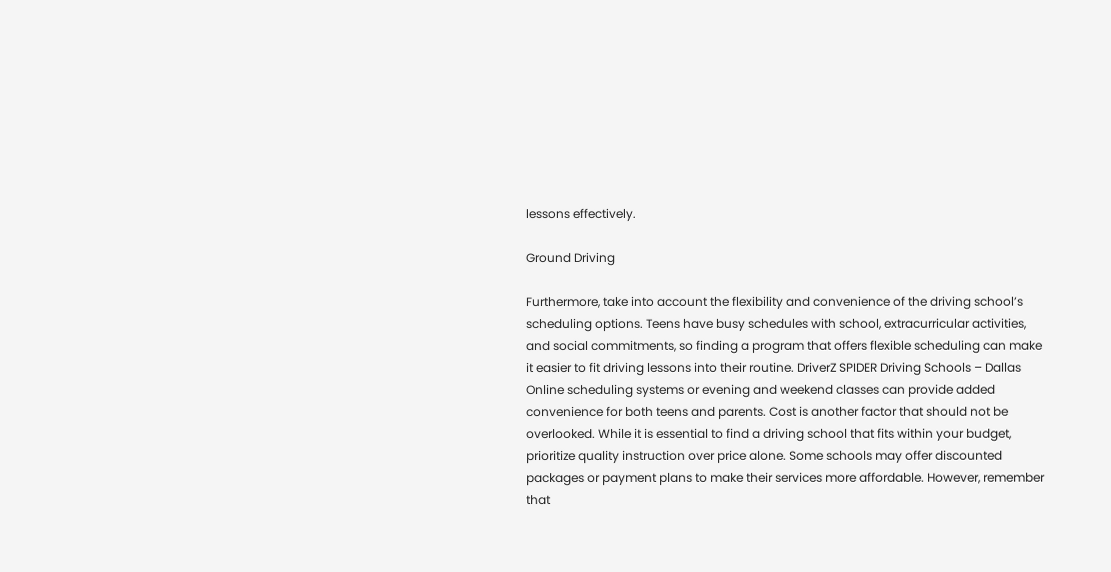lessons effectively.

Ground Driving

Furthermore, take into account the flexibility and convenience of the driving school’s scheduling options. Teens have busy schedules with school, extracurricular activities, and social commitments, so finding a program that offers flexible scheduling can make it easier to fit driving lessons into their routine. DriverZ SPIDER Driving Schools – Dallas Online scheduling systems or evening and weekend classes can provide added convenience for both teens and parents. Cost is another factor that should not be overlooked. While it is essential to find a driving school that fits within your budget, prioritize quality instruction over price alone. Some schools may offer discounted packages or payment plans to make their services more affordable. However, remember that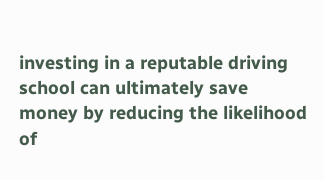investing in a reputable driving school can ultimately save money by reducing the likelihood of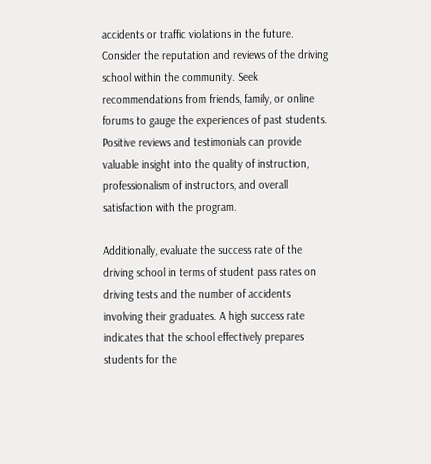accidents or traffic violations in the future. Consider the reputation and reviews of the driving school within the community. Seek recommendations from friends, family, or online forums to gauge the experiences of past students. Positive reviews and testimonials can provide valuable insight into the quality of instruction, professionalism of instructors, and overall satisfaction with the program.

Additionally, evaluate the success rate of the driving school in terms of student pass rates on driving tests and the number of accidents involving their graduates. A high success rate indicates that the school effectively prepares students for the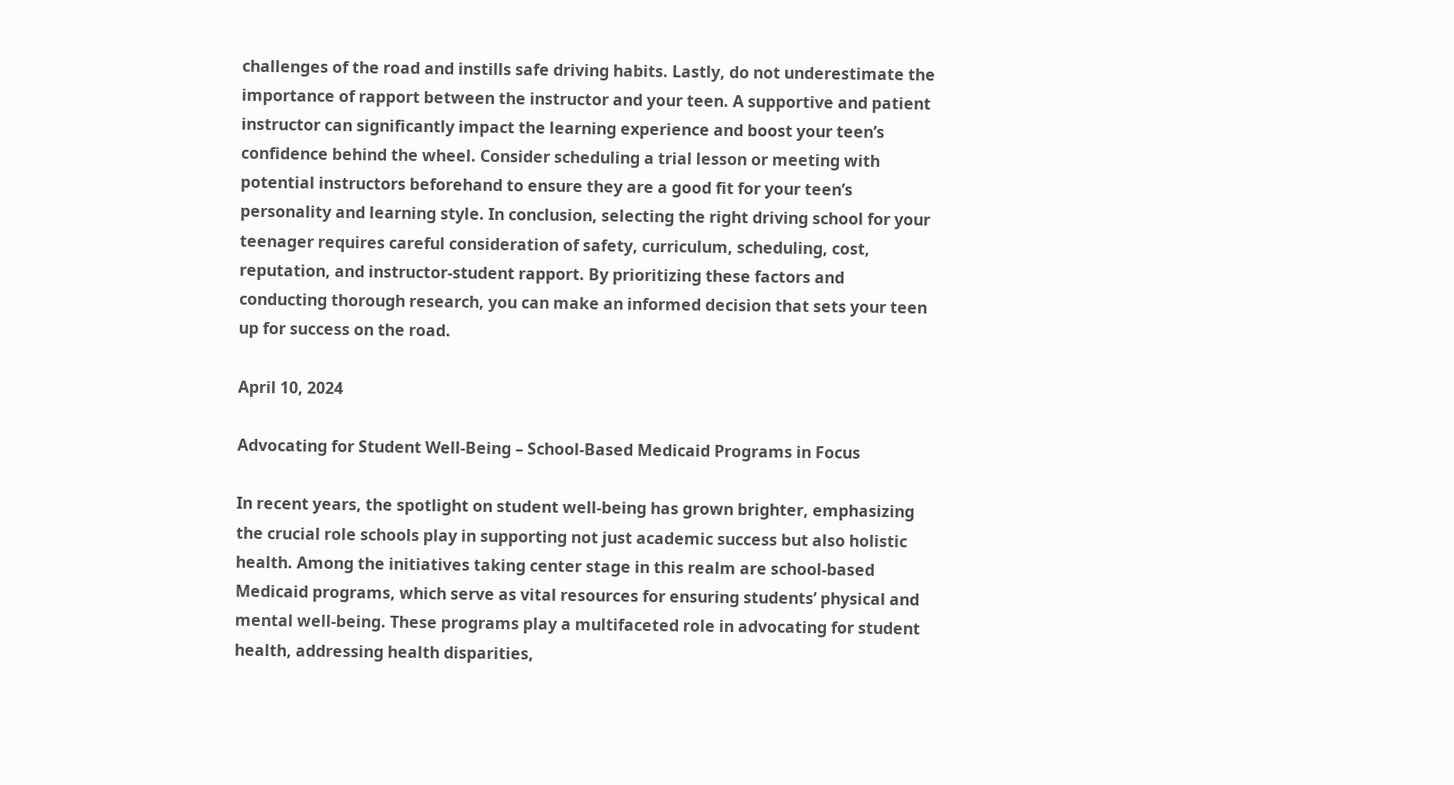challenges of the road and instills safe driving habits. Lastly, do not underestimate the importance of rapport between the instructor and your teen. A supportive and patient instructor can significantly impact the learning experience and boost your teen’s confidence behind the wheel. Consider scheduling a trial lesson or meeting with potential instructors beforehand to ensure they are a good fit for your teen’s personality and learning style. In conclusion, selecting the right driving school for your teenager requires careful consideration of safety, curriculum, scheduling, cost, reputation, and instructor-student rapport. By prioritizing these factors and conducting thorough research, you can make an informed decision that sets your teen up for success on the road.

April 10, 2024

Advocating for Student Well-Being – School-Based Medicaid Programs in Focus

In recent years, the spotlight on student well-being has grown brighter, emphasizing the crucial role schools play in supporting not just academic success but also holistic health. Among the initiatives taking center stage in this realm are school-based Medicaid programs, which serve as vital resources for ensuring students’ physical and mental well-being. These programs play a multifaceted role in advocating for student health, addressing health disparities,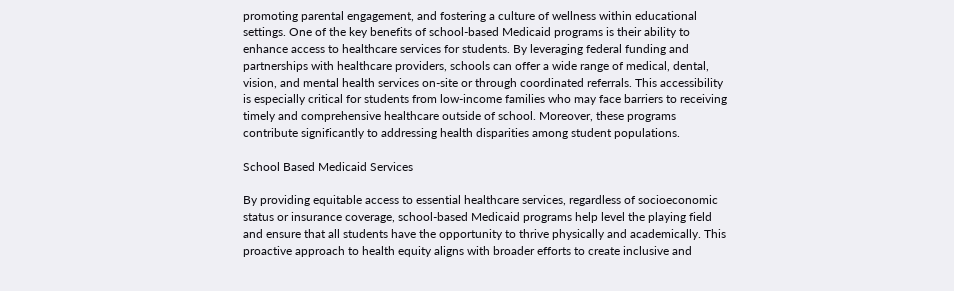promoting parental engagement, and fostering a culture of wellness within educational settings. One of the key benefits of school-based Medicaid programs is their ability to enhance access to healthcare services for students. By leveraging federal funding and partnerships with healthcare providers, schools can offer a wide range of medical, dental, vision, and mental health services on-site or through coordinated referrals. This accessibility is especially critical for students from low-income families who may face barriers to receiving timely and comprehensive healthcare outside of school. Moreover, these programs contribute significantly to addressing health disparities among student populations.

School Based Medicaid Services

By providing equitable access to essential healthcare services, regardless of socioeconomic status or insurance coverage, school-based Medicaid programs help level the playing field and ensure that all students have the opportunity to thrive physically and academically. This proactive approach to health equity aligns with broader efforts to create inclusive and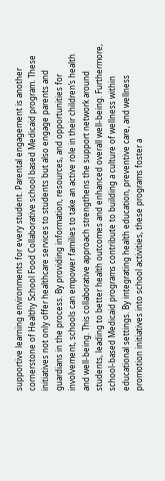supportive learning environments for every student. Parental engagement is another cornerstone of Healthy School Food Collaborative school based Medicaid program. These initiatives not only offer healthcare services to students but also engage parents and guardians in the process. By providing information, resources, and opportunities for involvement, schools can empower families to take an active role in their children’s health and well-being. This collaborative approach strengthens the support network around students, leading to better health outcomes and enhanced overall well-being. Furthermore, school-based Medicaid programs contribute to building a culture of wellness within educational settings. By integrating health education, preventive care, and wellness promotion initiatives into school activities, these programs foster a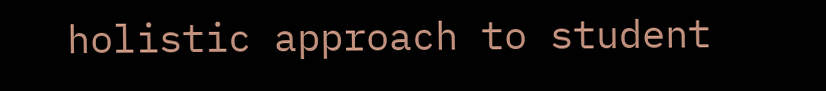holistic approach to student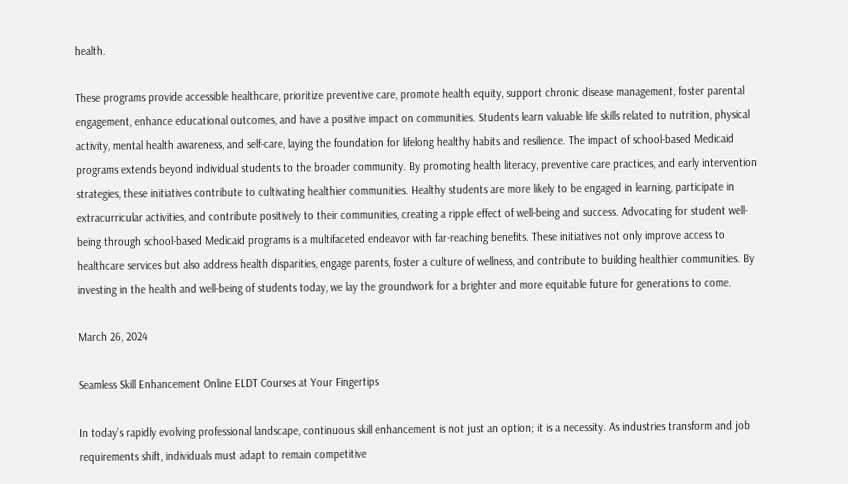health.

These programs provide accessible healthcare, prioritize preventive care, promote health equity, support chronic disease management, foster parental engagement, enhance educational outcomes, and have a positive impact on communities. Students learn valuable life skills related to nutrition, physical activity, mental health awareness, and self-care, laying the foundation for lifelong healthy habits and resilience. The impact of school-based Medicaid programs extends beyond individual students to the broader community. By promoting health literacy, preventive care practices, and early intervention strategies, these initiatives contribute to cultivating healthier communities. Healthy students are more likely to be engaged in learning, participate in extracurricular activities, and contribute positively to their communities, creating a ripple effect of well-being and success. Advocating for student well-being through school-based Medicaid programs is a multifaceted endeavor with far-reaching benefits. These initiatives not only improve access to healthcare services but also address health disparities, engage parents, foster a culture of wellness, and contribute to building healthier communities. By investing in the health and well-being of students today, we lay the groundwork for a brighter and more equitable future for generations to come.

March 26, 2024

Seamless Skill Enhancement Online ELDT Courses at Your Fingertips

In today’s rapidly evolving professional landscape, continuous skill enhancement is not just an option; it is a necessity. As industries transform and job requirements shift, individuals must adapt to remain competitive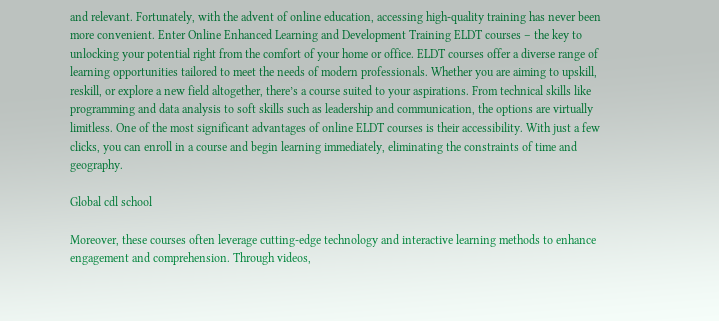and relevant. Fortunately, with the advent of online education, accessing high-quality training has never been more convenient. Enter Online Enhanced Learning and Development Training ELDT courses – the key to unlocking your potential right from the comfort of your home or office. ELDT courses offer a diverse range of learning opportunities tailored to meet the needs of modern professionals. Whether you are aiming to upskill, reskill, or explore a new field altogether, there’s a course suited to your aspirations. From technical skills like programming and data analysis to soft skills such as leadership and communication, the options are virtually limitless. One of the most significant advantages of online ELDT courses is their accessibility. With just a few clicks, you can enroll in a course and begin learning immediately, eliminating the constraints of time and geography.

Global cdl school

Moreover, these courses often leverage cutting-edge technology and interactive learning methods to enhance engagement and comprehension. Through videos,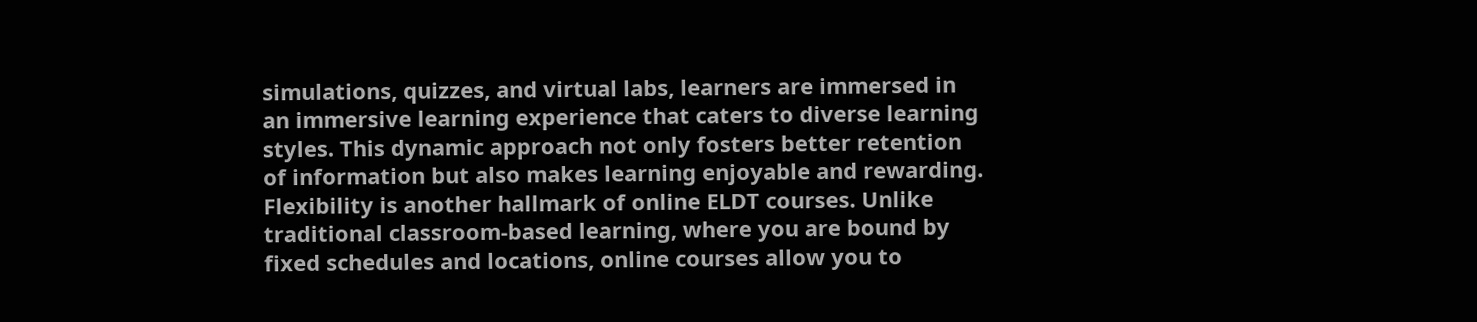simulations, quizzes, and virtual labs, learners are immersed in an immersive learning experience that caters to diverse learning styles. This dynamic approach not only fosters better retention of information but also makes learning enjoyable and rewarding. Flexibility is another hallmark of online ELDT courses. Unlike traditional classroom-based learning, where you are bound by fixed schedules and locations, online courses allow you to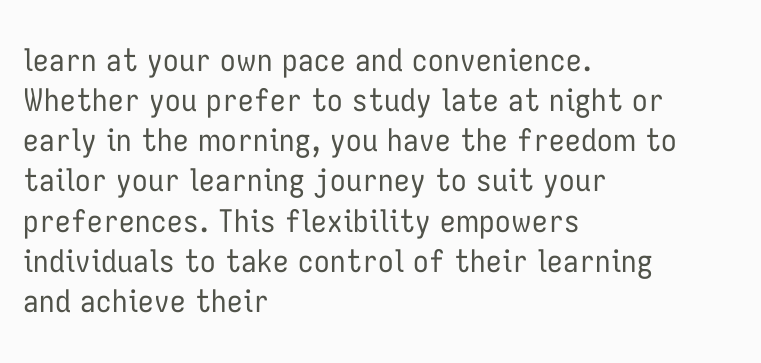learn at your own pace and convenience. Whether you prefer to study late at night or early in the morning, you have the freedom to tailor your learning journey to suit your preferences. This flexibility empowers individuals to take control of their learning and achieve their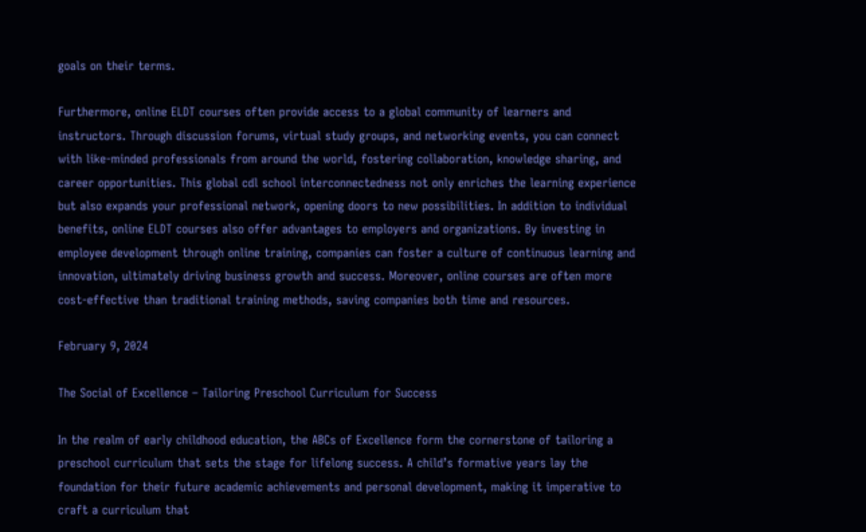goals on their terms.

Furthermore, online ELDT courses often provide access to a global community of learners and instructors. Through discussion forums, virtual study groups, and networking events, you can connect with like-minded professionals from around the world, fostering collaboration, knowledge sharing, and career opportunities. This global cdl school interconnectedness not only enriches the learning experience but also expands your professional network, opening doors to new possibilities. In addition to individual benefits, online ELDT courses also offer advantages to employers and organizations. By investing in employee development through online training, companies can foster a culture of continuous learning and innovation, ultimately driving business growth and success. Moreover, online courses are often more cost-effective than traditional training methods, saving companies both time and resources.

February 9, 2024

The Social of Excellence – Tailoring Preschool Curriculum for Success

In the realm of early childhood education, the ABCs of Excellence form the cornerstone of tailoring a preschool curriculum that sets the stage for lifelong success. A child’s formative years lay the foundation for their future academic achievements and personal development, making it imperative to craft a curriculum that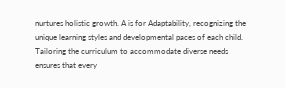nurtures holistic growth. A is for Adaptability, recognizing the unique learning styles and developmental paces of each child. Tailoring the curriculum to accommodate diverse needs ensures that every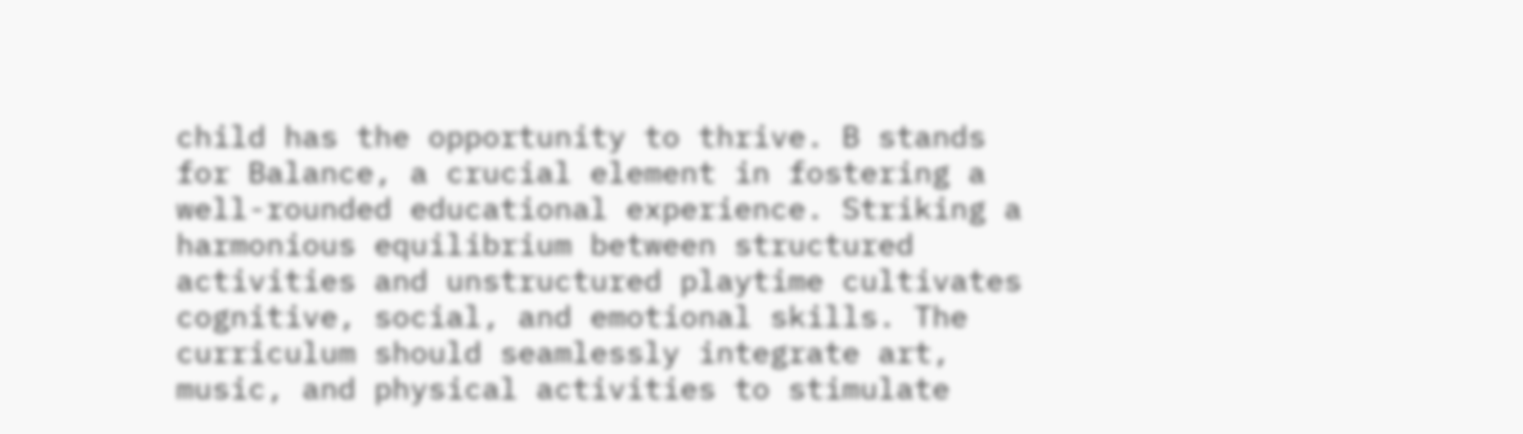child has the opportunity to thrive. B stands for Balance, a crucial element in fostering a well-rounded educational experience. Striking a harmonious equilibrium between structured activities and unstructured playtime cultivates cognitive, social, and emotional skills. The curriculum should seamlessly integrate art, music, and physical activities to stimulate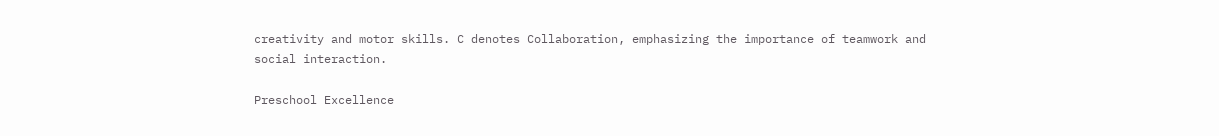creativity and motor skills. C denotes Collaboration, emphasizing the importance of teamwork and social interaction.

Preschool Excellence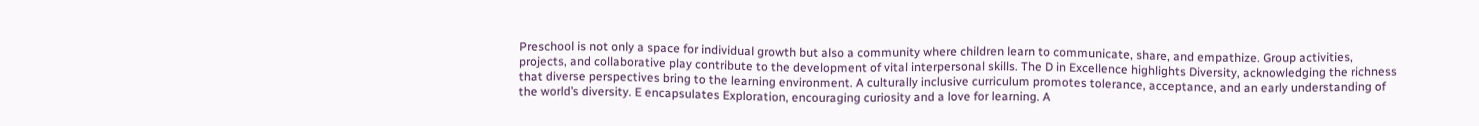Preschool is not only a space for individual growth but also a community where children learn to communicate, share, and empathize. Group activities, projects, and collaborative play contribute to the development of vital interpersonal skills. The D in Excellence highlights Diversity, acknowledging the richness that diverse perspectives bring to the learning environment. A culturally inclusive curriculum promotes tolerance, acceptance, and an early understanding of the world’s diversity. E encapsulates Exploration, encouraging curiosity and a love for learning. A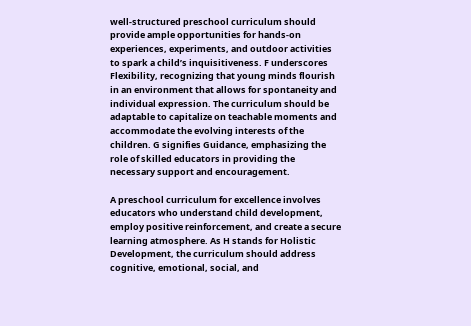well-structured preschool curriculum should provide ample opportunities for hands-on experiences, experiments, and outdoor activities to spark a child’s inquisitiveness. F underscores Flexibility, recognizing that young minds flourish in an environment that allows for spontaneity and individual expression. The curriculum should be adaptable to capitalize on teachable moments and accommodate the evolving interests of the children. G signifies Guidance, emphasizing the role of skilled educators in providing the necessary support and encouragement.

A preschool curriculum for excellence involves educators who understand child development, employ positive reinforcement, and create a secure learning atmosphere. As H stands for Holistic Development, the curriculum should address cognitive, emotional, social, and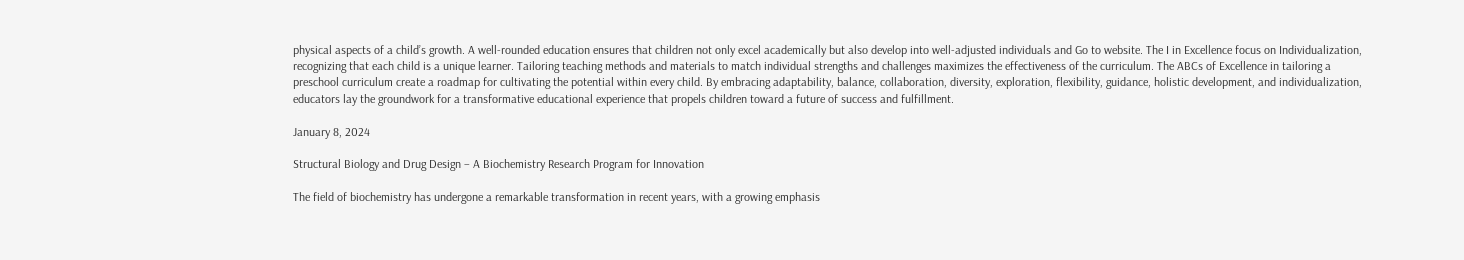physical aspects of a child’s growth. A well-rounded education ensures that children not only excel academically but also develop into well-adjusted individuals and Go to website. The I in Excellence focus on Individualization, recognizing that each child is a unique learner. Tailoring teaching methods and materials to match individual strengths and challenges maximizes the effectiveness of the curriculum. The ABCs of Excellence in tailoring a preschool curriculum create a roadmap for cultivating the potential within every child. By embracing adaptability, balance, collaboration, diversity, exploration, flexibility, guidance, holistic development, and individualization, educators lay the groundwork for a transformative educational experience that propels children toward a future of success and fulfillment.

January 8, 2024

Structural Biology and Drug Design – A Biochemistry Research Program for Innovation

The field of biochemistry has undergone a remarkable transformation in recent years, with a growing emphasis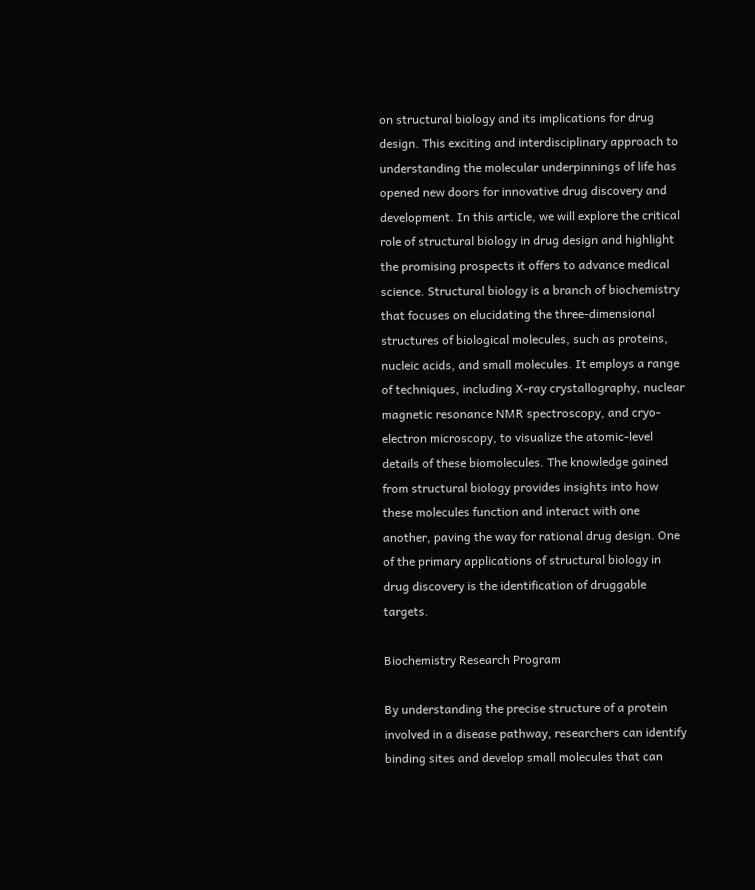on structural biology and its implications for drug design. This exciting and interdisciplinary approach to understanding the molecular underpinnings of life has opened new doors for innovative drug discovery and development. In this article, we will explore the critical role of structural biology in drug design and highlight the promising prospects it offers to advance medical science. Structural biology is a branch of biochemistry that focuses on elucidating the three-dimensional structures of biological molecules, such as proteins, nucleic acids, and small molecules. It employs a range of techniques, including X-ray crystallography, nuclear magnetic resonance NMR spectroscopy, and cryo-electron microscopy, to visualize the atomic-level details of these biomolecules. The knowledge gained from structural biology provides insights into how these molecules function and interact with one another, paving the way for rational drug design. One of the primary applications of structural biology in drug discovery is the identification of druggable targets.

Biochemistry Research Program

By understanding the precise structure of a protein involved in a disease pathway, researchers can identify binding sites and develop small molecules that can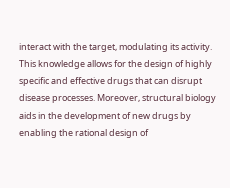interact with the target, modulating its activity. This knowledge allows for the design of highly specific and effective drugs that can disrupt disease processes. Moreover, structural biology aids in the development of new drugs by enabling the rational design of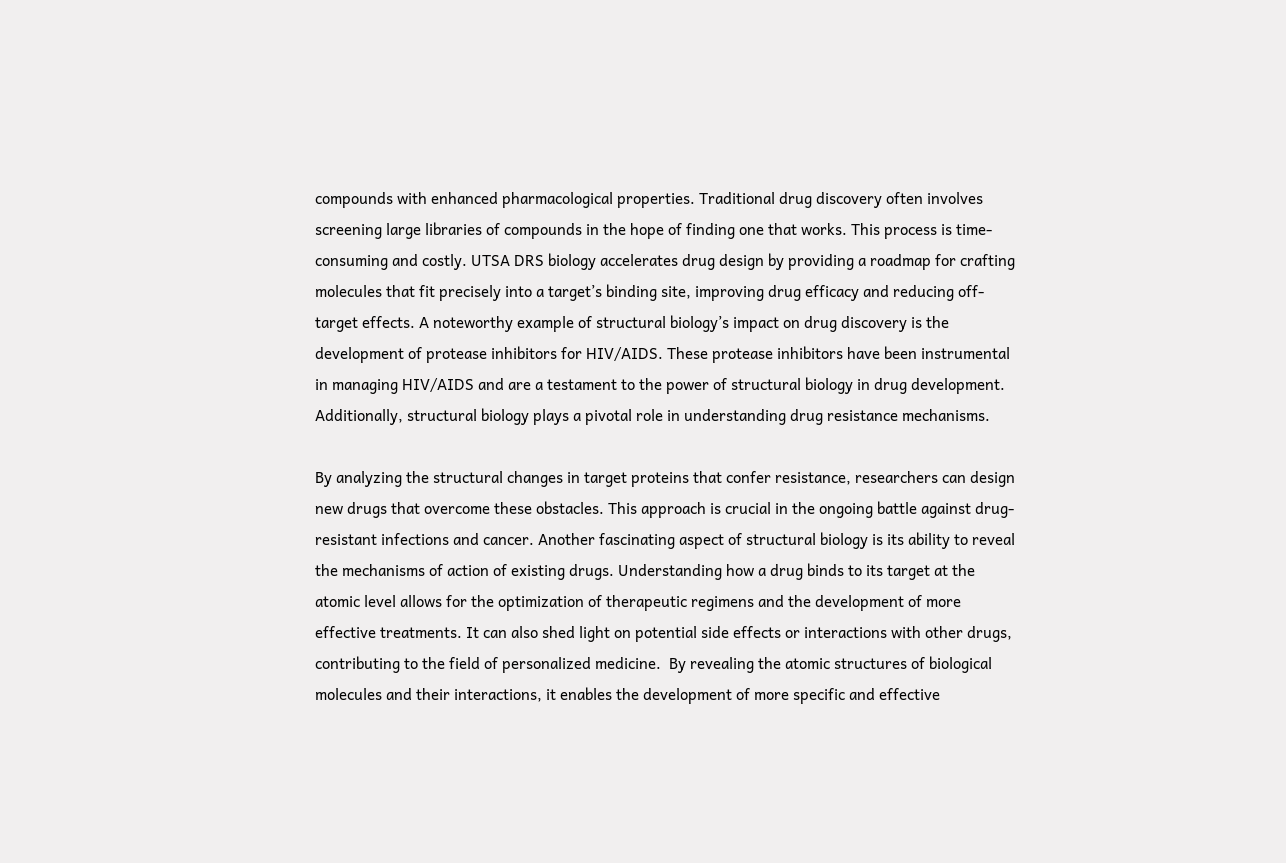compounds with enhanced pharmacological properties. Traditional drug discovery often involves screening large libraries of compounds in the hope of finding one that works. This process is time-consuming and costly. UTSA DRS biology accelerates drug design by providing a roadmap for crafting molecules that fit precisely into a target’s binding site, improving drug efficacy and reducing off-target effects. A noteworthy example of structural biology’s impact on drug discovery is the development of protease inhibitors for HIV/AIDS. These protease inhibitors have been instrumental in managing HIV/AIDS and are a testament to the power of structural biology in drug development. Additionally, structural biology plays a pivotal role in understanding drug resistance mechanisms.

By analyzing the structural changes in target proteins that confer resistance, researchers can design new drugs that overcome these obstacles. This approach is crucial in the ongoing battle against drug-resistant infections and cancer. Another fascinating aspect of structural biology is its ability to reveal the mechanisms of action of existing drugs. Understanding how a drug binds to its target at the atomic level allows for the optimization of therapeutic regimens and the development of more effective treatments. It can also shed light on potential side effects or interactions with other drugs, contributing to the field of personalized medicine.  By revealing the atomic structures of biological molecules and their interactions, it enables the development of more specific and effective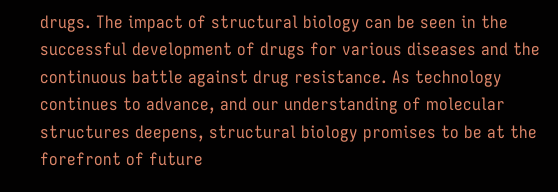drugs. The impact of structural biology can be seen in the successful development of drugs for various diseases and the continuous battle against drug resistance. As technology continues to advance, and our understanding of molecular structures deepens, structural biology promises to be at the forefront of future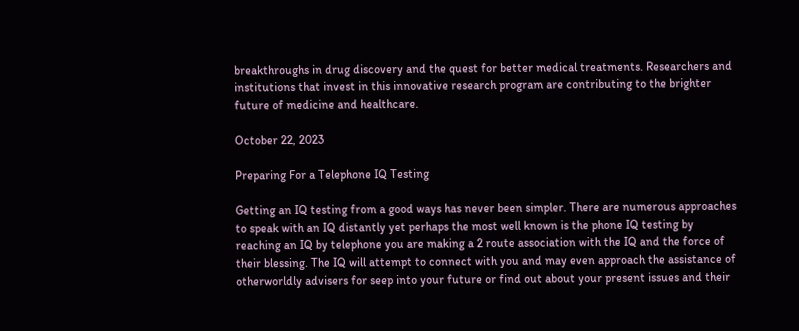breakthroughs in drug discovery and the quest for better medical treatments. Researchers and institutions that invest in this innovative research program are contributing to the brighter future of medicine and healthcare.

October 22, 2023

Preparing For a Telephone IQ Testing

Getting an IQ testing from a good ways has never been simpler. There are numerous approaches to speak with an IQ distantly yet perhaps the most well known is the phone IQ testing by reaching an IQ by telephone you are making a 2 route association with the IQ and the force of their blessing. The IQ will attempt to connect with you and may even approach the assistance of otherworldly advisers for seep into your future or find out about your present issues and their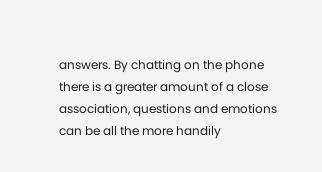answers. By chatting on the phone there is a greater amount of a close association, questions and emotions can be all the more handily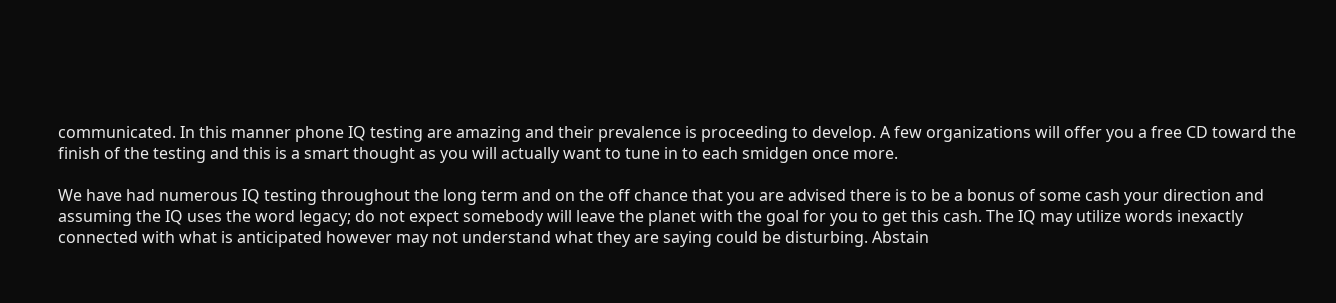communicated. In this manner phone IQ testing are amazing and their prevalence is proceeding to develop. A few organizations will offer you a free CD toward the finish of the testing and this is a smart thought as you will actually want to tune in to each smidgen once more.

We have had numerous IQ testing throughout the long term and on the off chance that you are advised there is to be a bonus of some cash your direction and assuming the IQ uses the word legacy; do not expect somebody will leave the planet with the goal for you to get this cash. The IQ may utilize words inexactly connected with what is anticipated however may not understand what they are saying could be disturbing. Abstain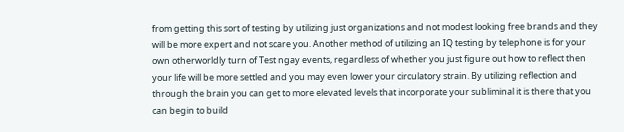from getting this sort of testing by utilizing just organizations and not modest looking free brands and they will be more expert and not scare you. Another method of utilizing an IQ testing by telephone is for your own otherworldly turn of Test ngay events, regardless of whether you just figure out how to reflect then your life will be more settled and you may even lower your circulatory strain. By utilizing reflection and through the brain you can get to more elevated levels that incorporate your subliminal it is there that you can begin to build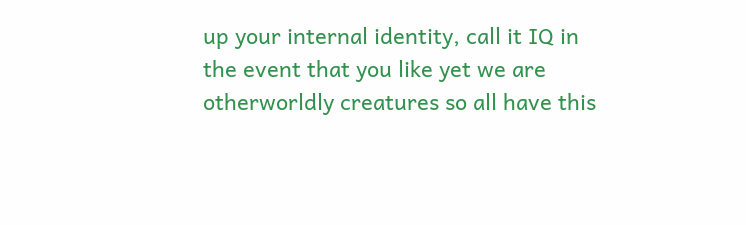up your internal identity, call it IQ in the event that you like yet we are otherworldly creatures so all have this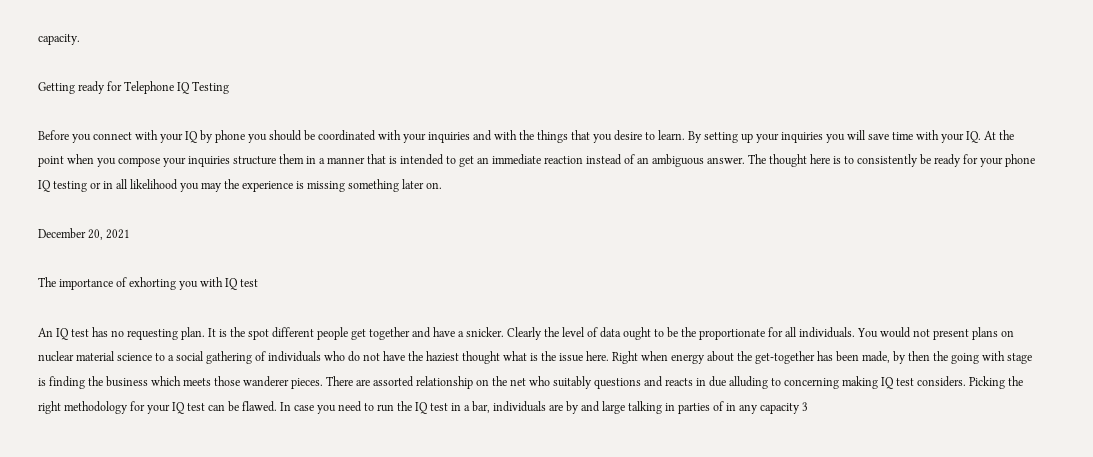capacity.

Getting ready for Telephone IQ Testing

Before you connect with your IQ by phone you should be coordinated with your inquiries and with the things that you desire to learn. By setting up your inquiries you will save time with your IQ. At the point when you compose your inquiries structure them in a manner that is intended to get an immediate reaction instead of an ambiguous answer. The thought here is to consistently be ready for your phone IQ testing or in all likelihood you may the experience is missing something later on.

December 20, 2021

The importance of exhorting you with IQ test

An IQ test has no requesting plan. It is the spot different people get together and have a snicker. Clearly the level of data ought to be the proportionate for all individuals. You would not present plans on nuclear material science to a social gathering of individuals who do not have the haziest thought what is the issue here. Right when energy about the get-together has been made, by then the going with stage is finding the business which meets those wanderer pieces. There are assorted relationship on the net who suitably questions and reacts in due alluding to concerning making IQ test considers. Picking the right methodology for your IQ test can be flawed. In case you need to run the IQ test in a bar, individuals are by and large talking in parties of in any capacity 3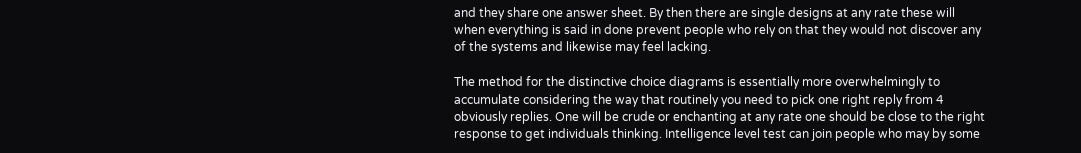and they share one answer sheet. By then there are single designs at any rate these will when everything is said in done prevent people who rely on that they would not discover any of the systems and likewise may feel lacking.

The method for the distinctive choice diagrams is essentially more overwhelmingly to accumulate considering the way that routinely you need to pick one right reply from 4 obviously replies. One will be crude or enchanting at any rate one should be close to the right response to get individuals thinking. Intelligence level test can join people who may by some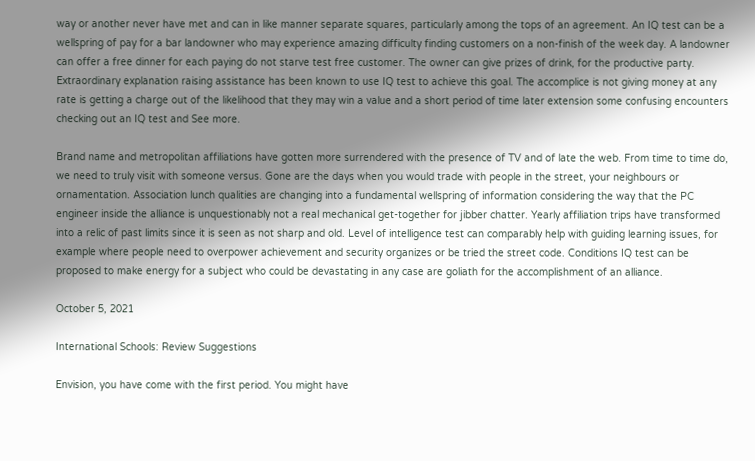way or another never have met and can in like manner separate squares, particularly among the tops of an agreement. An IQ test can be a wellspring of pay for a bar landowner who may experience amazing difficulty finding customers on a non-finish of the week day. A landowner can offer a free dinner for each paying do not starve test free customer. The owner can give prizes of drink, for the productive party. Extraordinary explanation raising assistance has been known to use IQ test to achieve this goal. The accomplice is not giving money at any rate is getting a charge out of the likelihood that they may win a value and a short period of time later extension some confusing encounters checking out an IQ test and See more.

Brand name and metropolitan affiliations have gotten more surrendered with the presence of TV and of late the web. From time to time do, we need to truly visit with someone versus. Gone are the days when you would trade with people in the street, your neighbours or ornamentation. Association lunch qualities are changing into a fundamental wellspring of information considering the way that the PC engineer inside the alliance is unquestionably not a real mechanical get-together for jibber chatter. Yearly affiliation trips have transformed into a relic of past limits since it is seen as not sharp and old. Level of intelligence test can comparably help with guiding learning issues, for example where people need to overpower achievement and security organizes or be tried the street code. Conditions IQ test can be proposed to make energy for a subject who could be devastating in any case are goliath for the accomplishment of an alliance.

October 5, 2021

International Schools: Review Suggestions

Envision, you have come with the first period. You might have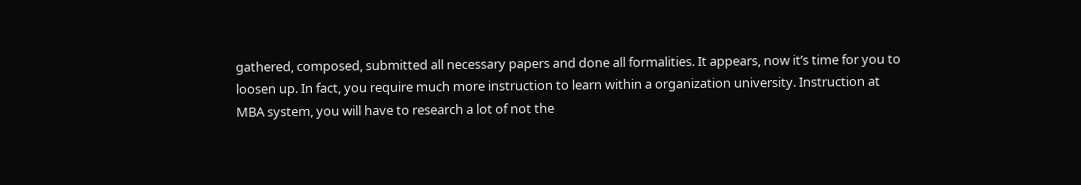gathered, composed, submitted all necessary papers and done all formalities. It appears, now it’s time for you to loosen up. In fact, you require much more instruction to learn within a organization university. Instruction at MBA system, you will have to research a lot of not the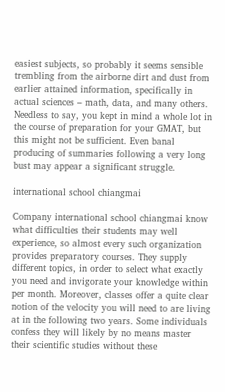easiest subjects, so probably it seems sensible trembling from the airborne dirt and dust from earlier attained information, specifically in actual sciences – math, data, and many others. Needless to say, you kept in mind a whole lot in the course of preparation for your GMAT, but this might not be sufficient. Even banal producing of summaries following a very long bust may appear a significant struggle.

international school chiangmai

Company international school chiangmai know what difficulties their students may well experience, so almost every such organization provides preparatory courses. They supply different topics, in order to select what exactly you need and invigorate your knowledge within per month. Moreover, classes offer a quite clear notion of the velocity you will need to are living at in the following two years. Some individuals confess they will likely by no means master their scientific studies without these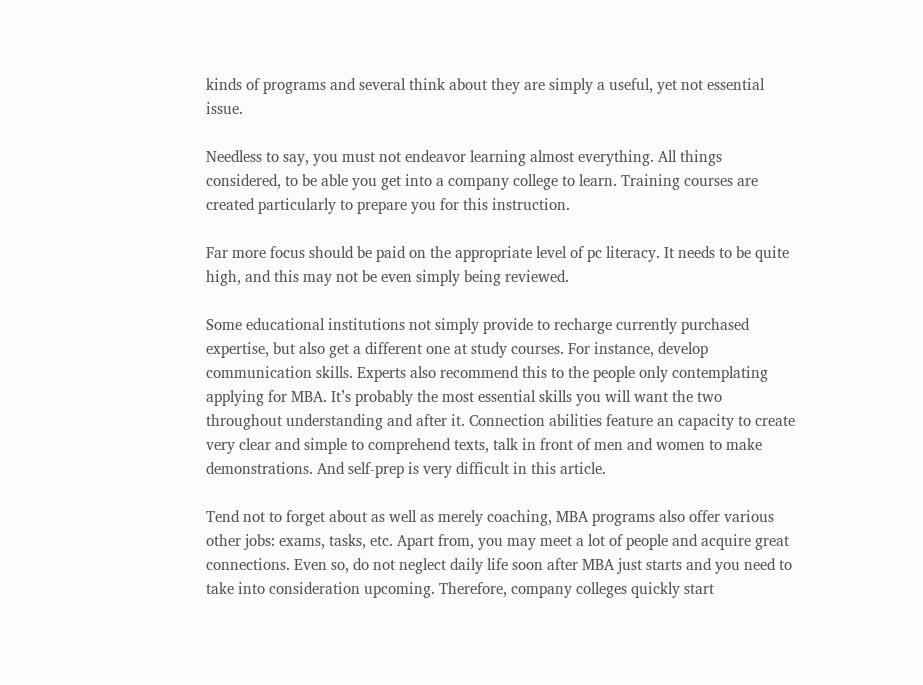kinds of programs and several think about they are simply a useful, yet not essential issue.

Needless to say, you must not endeavor learning almost everything. All things considered, to be able you get into a company college to learn. Training courses are created particularly to prepare you for this instruction.

Far more focus should be paid on the appropriate level of pc literacy. It needs to be quite high, and this may not be even simply being reviewed.

Some educational institutions not simply provide to recharge currently purchased expertise, but also get a different one at study courses. For instance, develop communication skills. Experts also recommend this to the people only contemplating applying for MBA. It’s probably the most essential skills you will want the two throughout understanding and after it. Connection abilities feature an capacity to create very clear and simple to comprehend texts, talk in front of men and women to make demonstrations. And self-prep is very difficult in this article.

Tend not to forget about as well as merely coaching, MBA programs also offer various other jobs: exams, tasks, etc. Apart from, you may meet a lot of people and acquire great connections. Even so, do not neglect daily life soon after MBA just starts and you need to take into consideration upcoming. Therefore, company colleges quickly start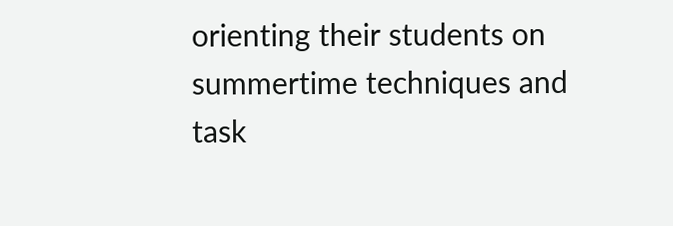orienting their students on summertime techniques and task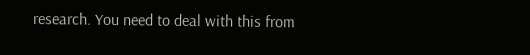research. You need to deal with this from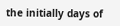the initially days of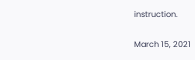instruction.

March 15, 2021